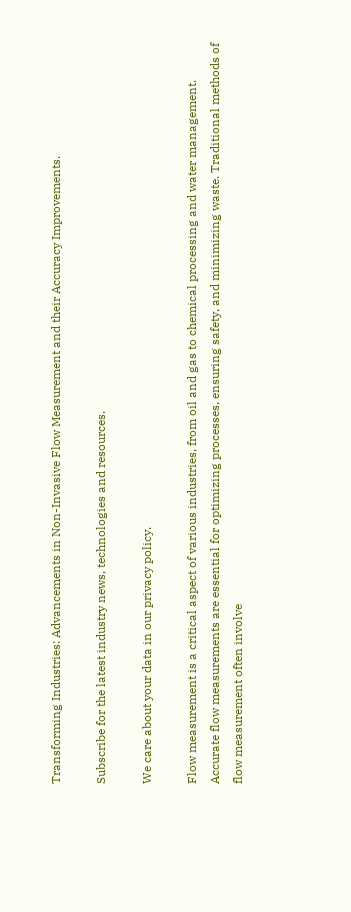Transforming Industries: Advancements in Non-Invasive Flow Measurement and their Accuracy Improvements.

Subscribe for the latest industry news, technologies and resources.

We care about your data in our privacy policy.

Flow measurement is a critical aspect of various industries, from oil and gas to chemical processing and water management. Accurate flow measurements are essential for optimizing processes, ensuring safety, and minimizing waste. Traditional methods of flow measurement often involve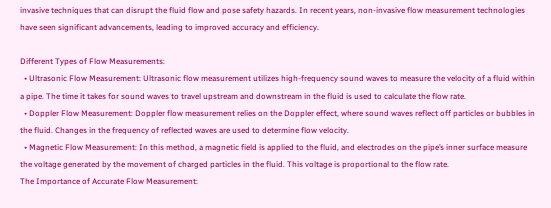invasive techniques that can disrupt the fluid flow and pose safety hazards. In recent years, non-invasive flow measurement technologies have seen significant advancements, leading to improved accuracy and efficiency.

Different Types of Flow Measurements:
  • Ultrasonic Flow Measurement: Ultrasonic flow measurement utilizes high-frequency sound waves to measure the velocity of a fluid within a pipe. The time it takes for sound waves to travel upstream and downstream in the fluid is used to calculate the flow rate.
  • Doppler Flow Measurement: Doppler flow measurement relies on the Doppler effect, where sound waves reflect off particles or bubbles in the fluid. Changes in the frequency of reflected waves are used to determine flow velocity.
  • Magnetic Flow Measurement: In this method, a magnetic field is applied to the fluid, and electrodes on the pipe’s inner surface measure the voltage generated by the movement of charged particles in the fluid. This voltage is proportional to the flow rate.
The Importance of Accurate Flow Measurement: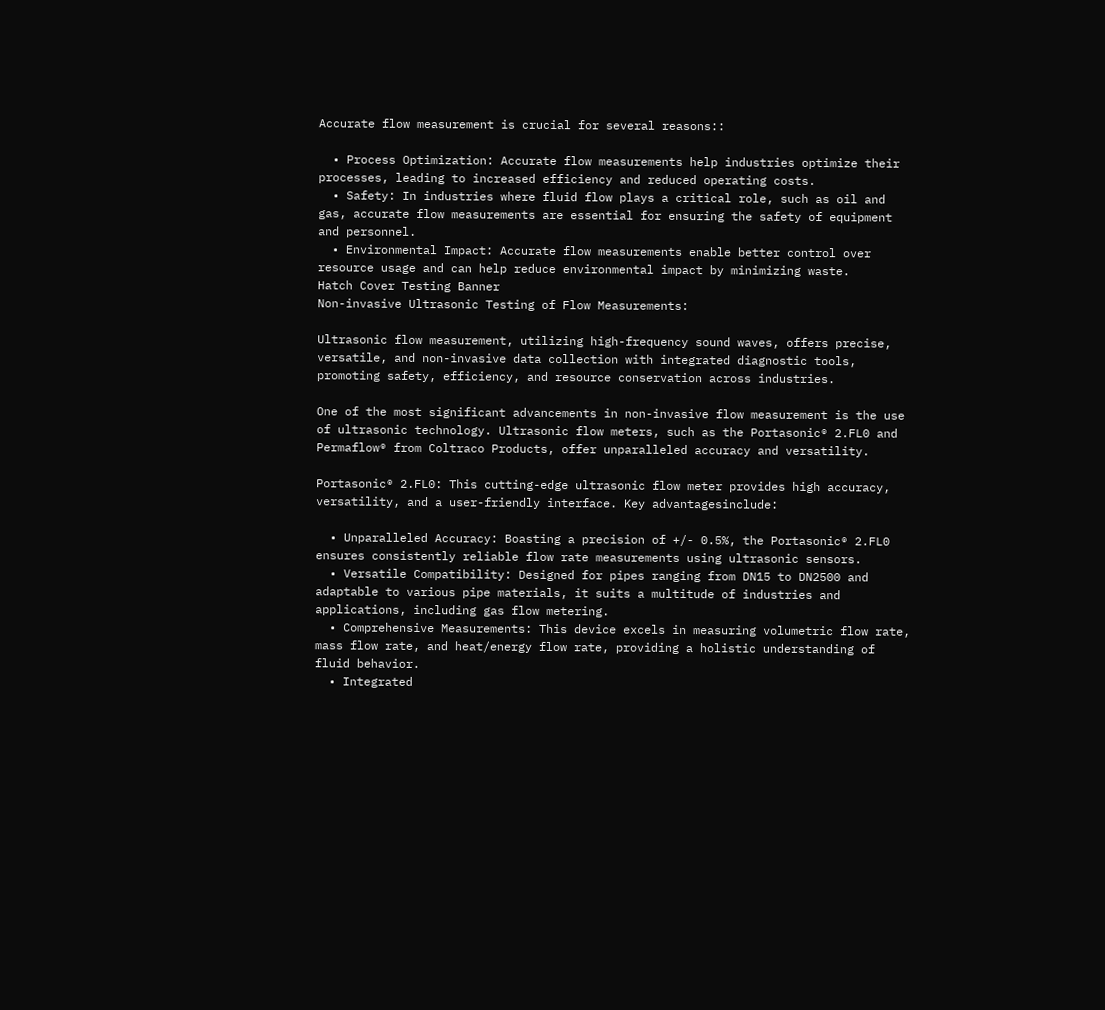Accurate flow measurement is crucial for several reasons::

  • Process Optimization: Accurate flow measurements help industries optimize their processes, leading to increased efficiency and reduced operating costs.
  • Safety: In industries where fluid flow plays a critical role, such as oil and gas, accurate flow measurements are essential for ensuring the safety of equipment and personnel.
  • Environmental Impact: Accurate flow measurements enable better control over resource usage and can help reduce environmental impact by minimizing waste.
Hatch Cover Testing Banner
Non-invasive Ultrasonic Testing of Flow Measurements:

Ultrasonic flow measurement, utilizing high-frequency sound waves, offers precise, versatile, and non-invasive data collection with integrated diagnostic tools, promoting safety, efficiency, and resource conservation across industries.

One of the most significant advancements in non-invasive flow measurement is the use of ultrasonic technology. Ultrasonic flow meters, such as the Portasonic® 2.FL0 and Permaflow® from Coltraco Products, offer unparalleled accuracy and versatility.

Portasonic® 2.FL0: This cutting-edge ultrasonic flow meter provides high accuracy, versatility, and a user-friendly interface. Key advantagesinclude:

  • Unparalleled Accuracy: Boasting a precision of +/- 0.5%, the Portasonic® 2.FL0 ensures consistently reliable flow rate measurements using ultrasonic sensors.
  • Versatile Compatibility: Designed for pipes ranging from DN15 to DN2500 and adaptable to various pipe materials, it suits a multitude of industries and applications, including gas flow metering.
  • Comprehensive Measurements: This device excels in measuring volumetric flow rate, mass flow rate, and heat/energy flow rate, providing a holistic understanding of fluid behavior.
  • Integrated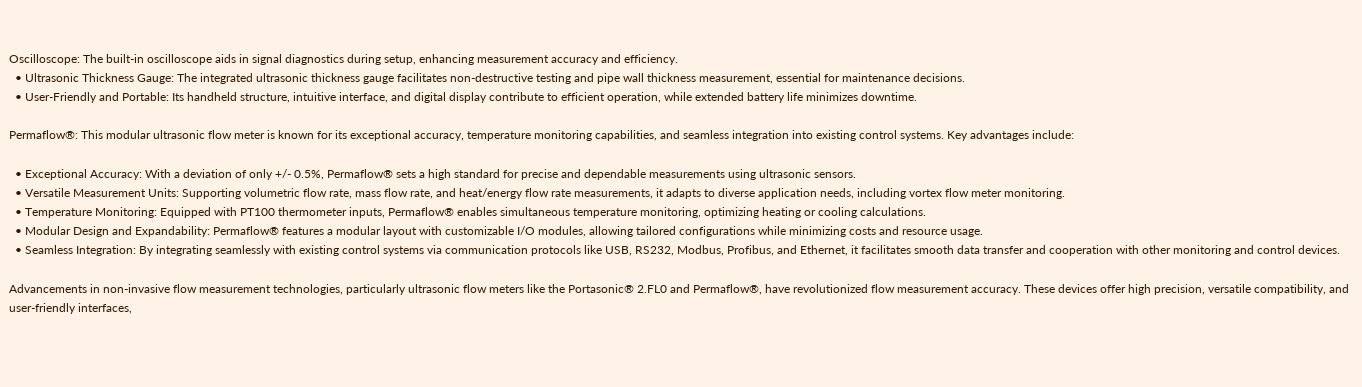Oscilloscope: The built-in oscilloscope aids in signal diagnostics during setup, enhancing measurement accuracy and efficiency.
  • Ultrasonic Thickness Gauge: The integrated ultrasonic thickness gauge facilitates non-destructive testing and pipe wall thickness measurement, essential for maintenance decisions.
  • User-Friendly and Portable: Its handheld structure, intuitive interface, and digital display contribute to efficient operation, while extended battery life minimizes downtime.

Permaflow®: This modular ultrasonic flow meter is known for its exceptional accuracy, temperature monitoring capabilities, and seamless integration into existing control systems. Key advantages include:

  • Exceptional Accuracy: With a deviation of only +/- 0.5%, Permaflow® sets a high standard for precise and dependable measurements using ultrasonic sensors.
  • Versatile Measurement Units: Supporting volumetric flow rate, mass flow rate, and heat/energy flow rate measurements, it adapts to diverse application needs, including vortex flow meter monitoring.
  • Temperature Monitoring: Equipped with PT100 thermometer inputs, Permaflow® enables simultaneous temperature monitoring, optimizing heating or cooling calculations.
  • Modular Design and Expandability: Permaflow® features a modular layout with customizable I/O modules, allowing tailored configurations while minimizing costs and resource usage.
  • Seamless Integration: By integrating seamlessly with existing control systems via communication protocols like USB, RS232, Modbus, Profibus, and Ethernet, it facilitates smooth data transfer and cooperation with other monitoring and control devices.

Advancements in non-invasive flow measurement technologies, particularly ultrasonic flow meters like the Portasonic® 2.FL0 and Permaflow®, have revolutionized flow measurement accuracy. These devices offer high precision, versatile compatibility, and user-friendly interfaces,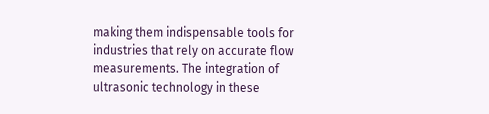making them indispensable tools for industries that rely on accurate flow measurements. The integration of ultrasonic technology in these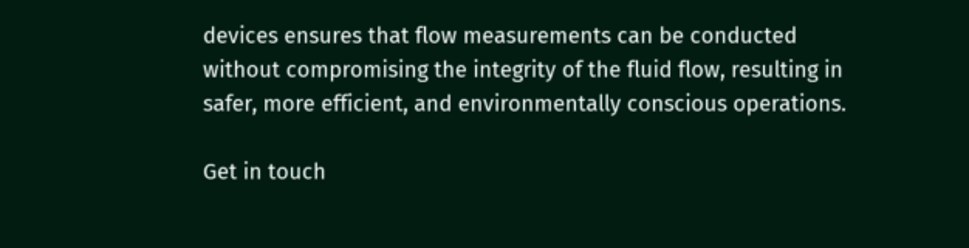devices ensures that flow measurements can be conducted without compromising the integrity of the fluid flow, resulting in safer, more efficient, and environmentally conscious operations.

Get in touch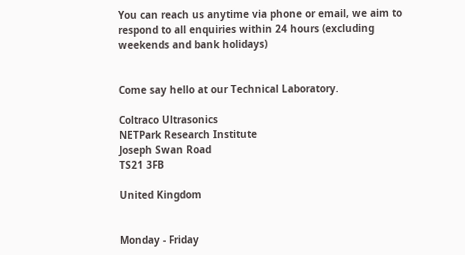You can reach us anytime via phone or email, we aim to respond to all enquiries within 24 hours (excluding weekends and bank holidays)


Come say hello at our Technical Laboratory.

Coltraco Ultrasonics
NETPark Research Institute
Joseph Swan Road
TS21 3FB

United Kingdom


Monday - Friday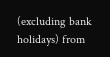(excluding bank holidays) from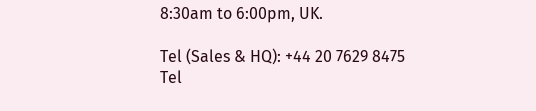8:30am to 6:00pm, UK.

Tel (Sales & HQ): +44 20 7629 8475
Tel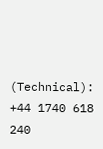(Technical): +44 1740 618 240